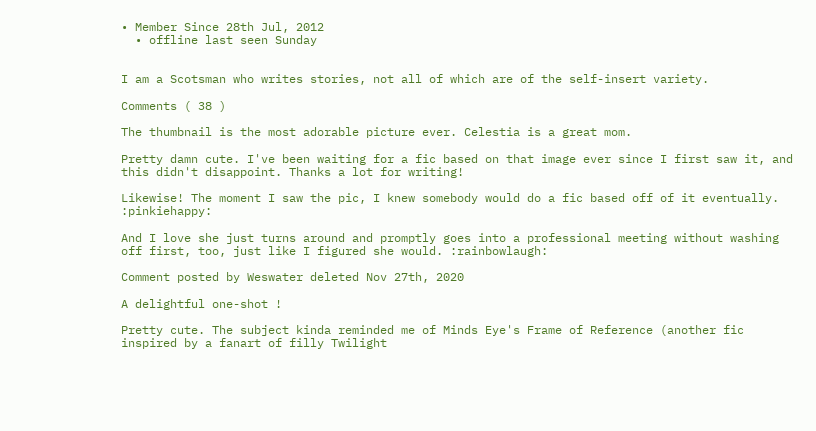• Member Since 28th Jul, 2012
  • offline last seen Sunday


I am a Scotsman who writes stories, not all of which are of the self-insert variety.

Comments ( 38 )

The thumbnail is the most adorable picture ever. Celestia is a great mom.

Pretty damn cute. I've been waiting for a fic based on that image ever since I first saw it, and this didn't disappoint. Thanks a lot for writing!

Likewise! The moment I saw the pic, I knew somebody would do a fic based off of it eventually. :pinkiehappy:

And I love she just turns around and promptly goes into a professional meeting without washing off first, too, just like I figured she would. :rainbowlaugh:

Comment posted by Weswater deleted Nov 27th, 2020

A delightful one-shot !

Pretty cute. The subject kinda reminded me of Minds Eye's Frame of Reference (another fic inspired by a fanart of filly Twilight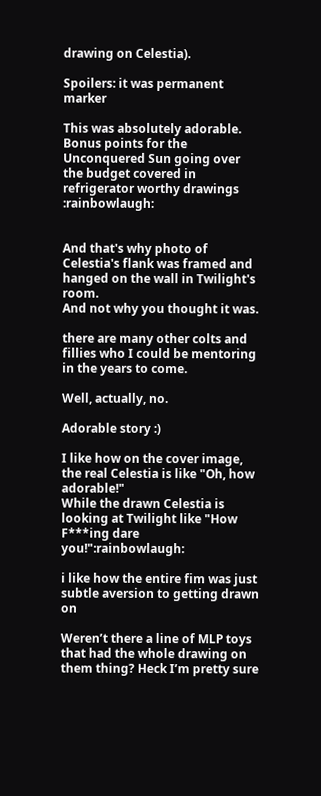drawing on Celestia).

Spoilers: it was permanent marker

This was absolutely adorable. Bonus points for the Unconquered Sun going over the budget covered in refrigerator worthy drawings :rainbowlaugh:


And that's why photo of Celestia's flank was framed and hanged on the wall in Twilight's room.
And not why you thought it was.

there are many other colts and fillies who I could be mentoring in the years to come.

Well, actually, no.

Adorable story :)

I like how on the cover image, the real Celestia is like "Oh, how adorable!"
While the drawn Celestia is looking at Twilight like "How F***ing dare you!":rainbowlaugh:

i like how the entire fim was just subtle aversion to getting drawn on

Weren’t there a line of MLP toys that had the whole drawing on them thing? Heck I’m pretty sure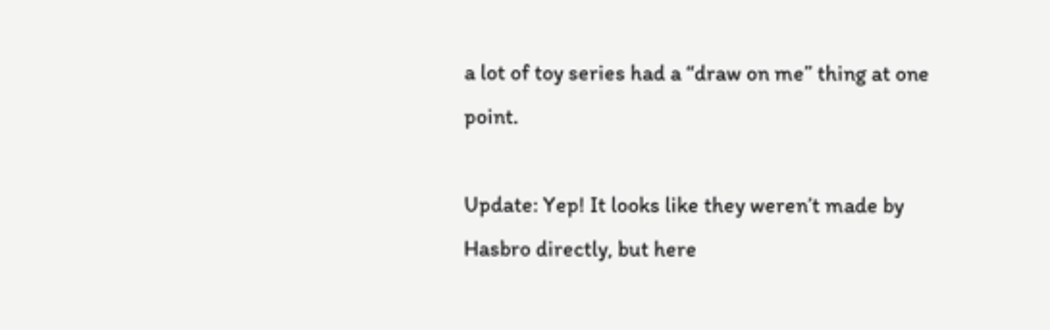a lot of toy series had a “draw on me” thing at one point.

Update: Yep! It looks like they weren’t made by Hasbro directly, but here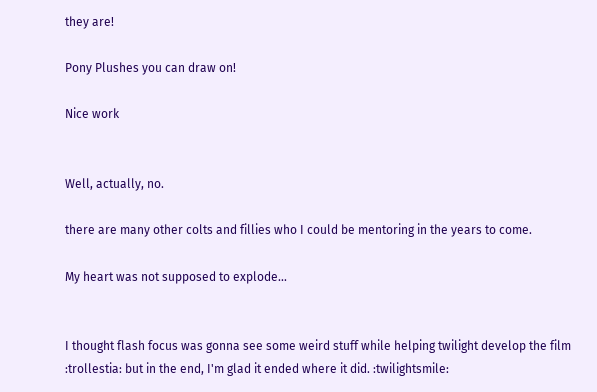they are!

Pony Plushes you can draw on!

Nice work


Well, actually, no.

there are many other colts and fillies who I could be mentoring in the years to come.

My heart was not supposed to explode...


I thought flash focus was gonna see some weird stuff while helping twilight develop the film :trollestia: but in the end, I'm glad it ended where it did. :twilightsmile: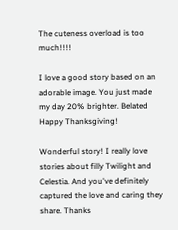The cuteness overload is too much!!!!

I love a good story based on an adorable image. You just made my day 20% brighter. Belated Happy Thanksgiving!

Wonderful story! I really love stories about filly Twilight and Celestia. And you've definitely captured the love and caring they share. Thanks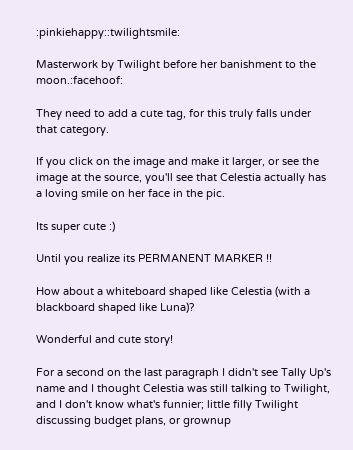:pinkiehappy::twilightsmile:

Masterwork by Twilight before her banishment to the moon.:facehoof:

They need to add a cute tag, for this truly falls under that category.

If you click on the image and make it larger, or see the image at the source, you'll see that Celestia actually has a loving smile on her face in the pic.

Its super cute :)

Until you realize its PERMANENT MARKER !!

How about a whiteboard shaped like Celestia (with a blackboard shaped like Luna)?

Wonderful and cute story!

For a second on the last paragraph I didn't see Tally Up's name and I thought Celestia was still talking to Twilight, and I don't know what's funnier; little filly Twilight discussing budget plans, or grownup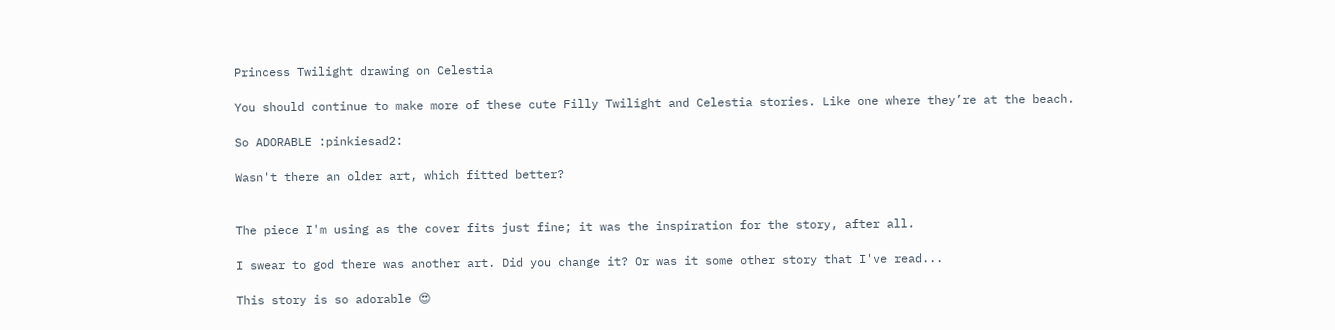Princess Twilight drawing on Celestia

You should continue to make more of these cute Filly Twilight and Celestia stories. Like one where they’re at the beach.

So ADORABLE :pinkiesad2:

Wasn't there an older art, which fitted better?


The piece I'm using as the cover fits just fine; it was the inspiration for the story, after all.

I swear to god there was another art. Did you change it? Or was it some other story that I've read...

This story is so adorable 😍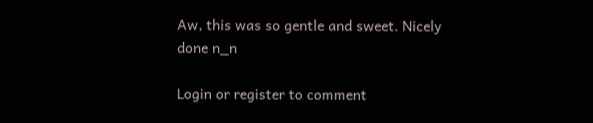Aw, this was so gentle and sweet. Nicely done n_n

Login or register to comment